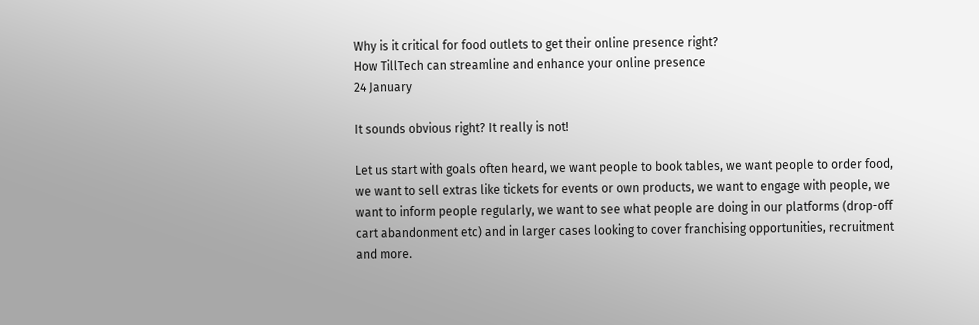Why is it critical for food outlets to get their online presence right?
How TillTech can streamline and enhance your online presence
24 January

It sounds obvious right? It really is not!

Let us start with goals often heard, we want people to book tables, we want people to order food, we want to sell extras like tickets for events or own products, we want to engage with people, we want to inform people regularly, we want to see what people are doing in our platforms (drop-off cart abandonment etc) and in larger cases looking to cover franchising opportunities, recruitment and more.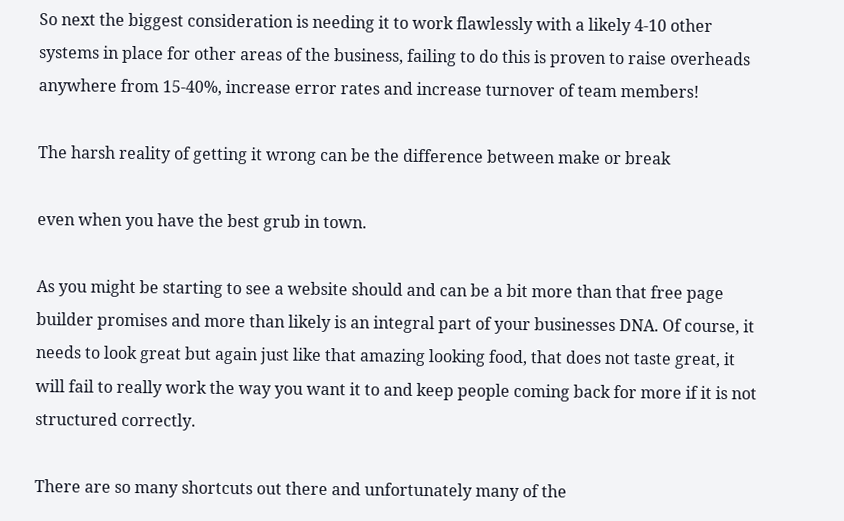So next the biggest consideration is needing it to work flawlessly with a likely 4-10 other systems in place for other areas of the business, failing to do this is proven to raise overheads anywhere from 15-40%, increase error rates and increase turnover of team members!

The harsh reality of getting it wrong can be the difference between make or break

even when you have the best grub in town.

As you might be starting to see a website should and can be a bit more than that free page builder promises and more than likely is an integral part of your businesses DNA. Of course, it needs to look great but again just like that amazing looking food, that does not taste great, it will fail to really work the way you want it to and keep people coming back for more if it is not structured correctly.

There are so many shortcuts out there and unfortunately many of the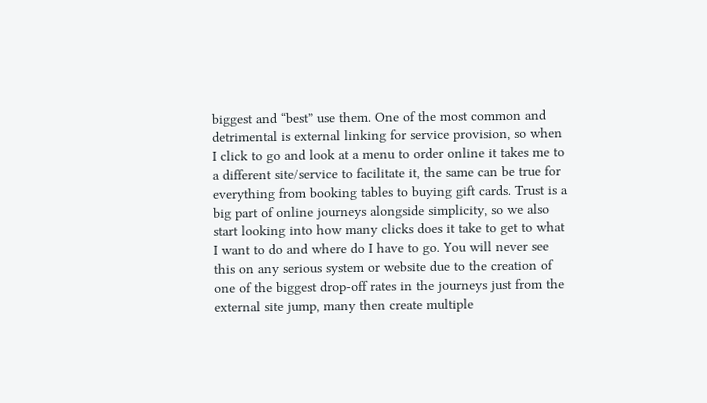biggest and “best” use them. One of the most common and detrimental is external linking for service provision, so when I click to go and look at a menu to order online it takes me to a different site/service to facilitate it, the same can be true for everything from booking tables to buying gift cards. Trust is a big part of online journeys alongside simplicity, so we also start looking into how many clicks does it take to get to what I want to do and where do I have to go. You will never see this on any serious system or website due to the creation of one of the biggest drop-off rates in the journeys just from the external site jump, many then create multiple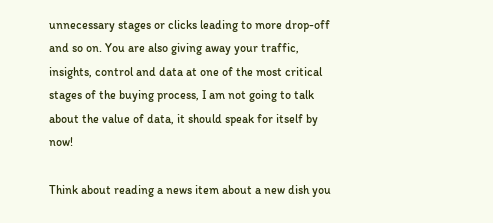unnecessary stages or clicks leading to more drop-off and so on. You are also giving away your traffic, insights, control and data at one of the most critical stages of the buying process, I am not going to talk about the value of data, it should speak for itself by now!

Think about reading a news item about a new dish you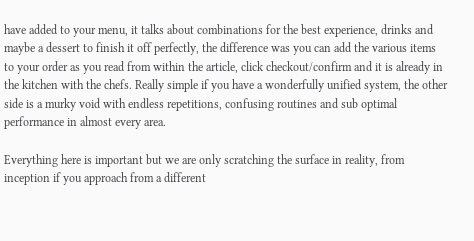have added to your menu, it talks about combinations for the best experience, drinks and maybe a dessert to finish it off perfectly, the difference was you can add the various items to your order as you read from within the article, click checkout/confirm and it is already in the kitchen with the chefs. Really simple if you have a wonderfully unified system, the other side is a murky void with endless repetitions, confusing routines and sub optimal performance in almost every area.

Everything here is important but we are only scratching the surface in reality, from inception if you approach from a different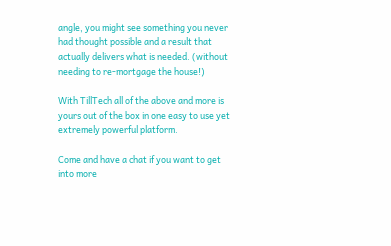angle, you might see something you never had thought possible and a result that actually delivers what is needed. (without needing to re-mortgage the house!)

With TillTech all of the above and more is yours out of the box in one easy to use yet extremely powerful platform.

Come and have a chat if you want to get into more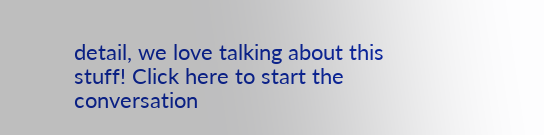detail, we love talking about this stuff! Click here to start the conversation